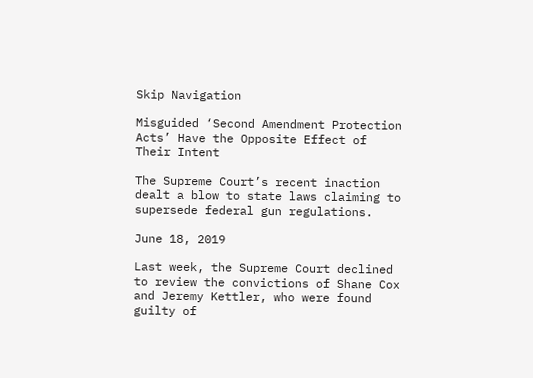Skip Navigation

Misguided ‘Second Amendment Protection Acts’ Have the Opposite Effect of Their Intent

The Supreme Court’s recent inaction dealt a blow to state laws claiming to supersede federal gun regulations.

June 18, 2019

Last week, the Supreme Court declined to review the convictions of Shane Cox and Jeremy Kettler, who were found guilty of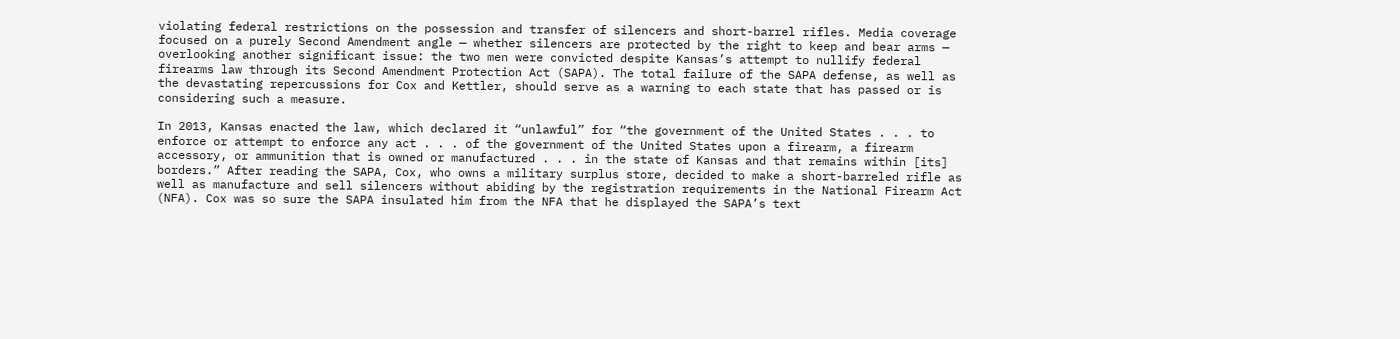violating federal restrictions on the possession and transfer of silencers and short-barrel rifles. Media coverage focused on a purely Second Amendment angle — whether silencers are protected by the right to keep and bear arms — overlooking another significant issue: the two men were convicted despite Kansas’s attempt to nullify federal firearms law through its Second Amendment Protection Act (SAPA). The total failure of the SAPA defense, as well as the devastating repercussions for Cox and Kettler, should serve as a warning to each state that has passed or is considering such a measure.

In 2013, Kansas enacted the law, which declared it “unlawful” for “the government of the United States . . . to enforce or attempt to enforce any act . . . of the government of the United States upon a firearm, a firearm accessory, or ammunition that is owned or manufactured . . . in the state of Kansas and that remains within [its] borders.” After reading the SAPA, Cox, who owns a military surplus store, decided to make a short-barreled rifle as well as manufacture and sell silencers without abiding by the registration requirements in the National Firearm Act (NFA). Cox was so sure the SAPA insulated him from the NFA that he displayed the SAPA’s text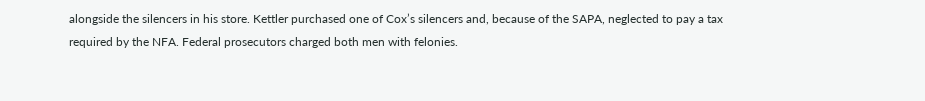alongside the silencers in his store. Kettler purchased one of Cox’s silencers and, because of the SAPA, neglected to pay a tax required by the NFA. Federal prosecutors charged both men with felonies.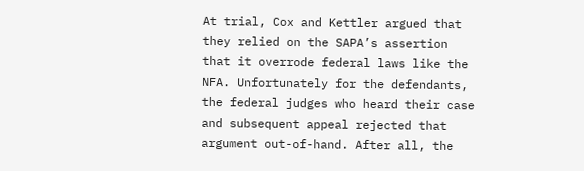At trial, Cox and Kettler argued that they relied on the SAPA’s assertion that it overrode federal laws like the NFA. Unfortunately for the defendants, the federal judges who heard their case and subsequent appeal rejected that argument out-of-hand. After all, the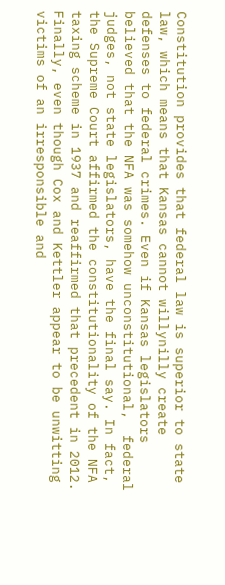Constitution provides that federal law is superior to state law, which means that Kansas cannot willynilly create defenses to federal crimes. Even if Kansas legislators believed that the NFA was somehow unconstitutional,  federal judges, not state legislators, have the final say. In fact, the Supreme Court affirmed the constitutionality of the NFA taxing scheme in 1937 and reaffirmed that precedent in 2012. Finally, even though Cox and Kettler appear to be unwitting victims of an irresponsible and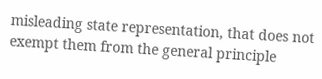misleading state representation, that does not exempt them from the general principle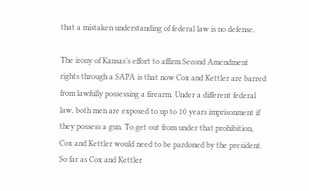that a mistaken understanding of federal law is no defense.

The irony of Kansas’s effort to affirm Second Amendment rights through a SAPA is that now Cox and Kettler are barred from lawfully possessing a firearm. Under a different federal law, both men are exposed to up to 10 years imprisonment if they possess a gun. To get out from under that prohibition, Cox and Kettler would need to be pardoned by the president. So far as Cox and Kettler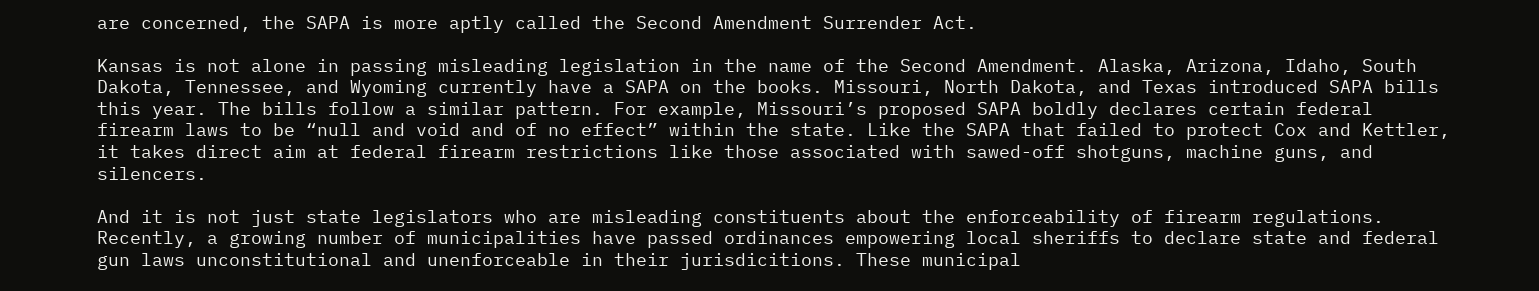are concerned, the SAPA is more aptly called the Second Amendment Surrender Act.

Kansas is not alone in passing misleading legislation in the name of the Second Amendment. Alaska, Arizona, Idaho, South Dakota, Tennessee, and Wyoming currently have a SAPA on the books. Missouri, North Dakota, and Texas introduced SAPA bills this year. The bills follow a similar pattern. For example, Missouri’s proposed SAPA boldly declares certain federal firearm laws to be “null and void and of no effect” within the state. Like the SAPA that failed to protect Cox and Kettler, it takes direct aim at federal firearm restrictions like those associated with sawed-off shotguns, machine guns, and silencers.

And it is not just state legislators who are misleading constituents about the enforceability of firearm regulations. Recently, a growing number of municipalities have passed ordinances empowering local sheriffs to declare state and federal gun laws unconstitutional and unenforceable in their jurisdicitions. These municipal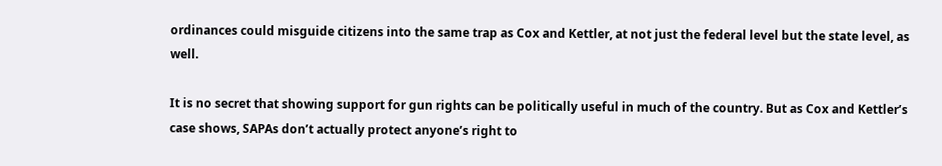ordinances could misguide citizens into the same trap as Cox and Kettler, at not just the federal level but the state level, as well.

It is no secret that showing support for gun rights can be politically useful in much of the country. But as Cox and Kettler’s case shows, SAPAs don’t actually protect anyone’s right to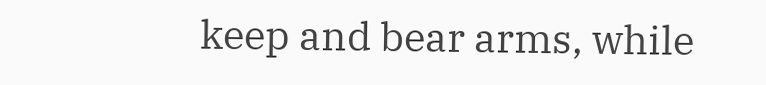keep and bear arms, while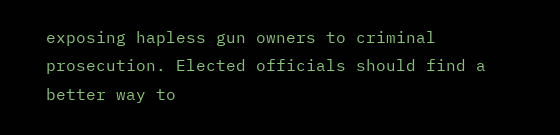exposing hapless gun owners to criminal prosecution. Elected officials should find a better way to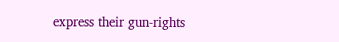express their gun-rights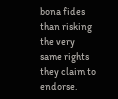bona fides than risking the very same rights they claim to endorse.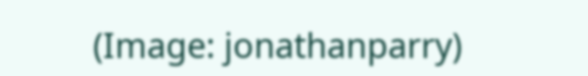(Image: jonathanparry)